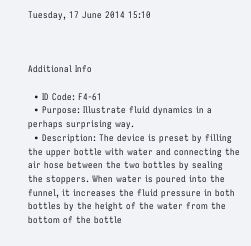Tuesday, 17 June 2014 15:10



Additional Info

  • ID Code: F4-61
  • Purpose: Illustrate fluid dynamics in a perhaps surprising way.
  • Description: The device is preset by filling the upper bottle with water and connecting the air hose between the two bottles by sealing the stoppers. When water is poured into the funnel, it increases the fluid pressure in both bottles by the height of the water from the bottom of the bottle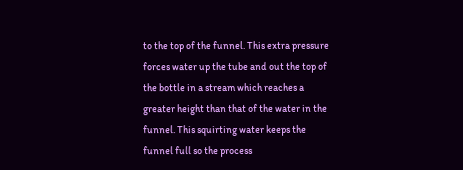to the top of the funnel. This extra pressure forces water up the tube and out the top of the bottle in a stream which reaches a greater height than that of the water in the funnel. This squirting water keeps the funnel full so the process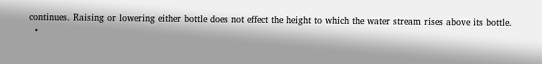continues. Raising or lowering either bottle does not effect the height to which the water stream rises above its bottle.
  •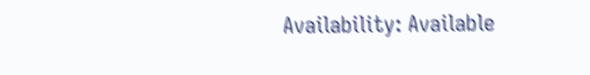Availability: Available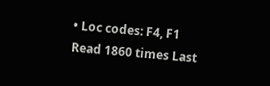• Loc codes: F4, F1
Read 1860 times Last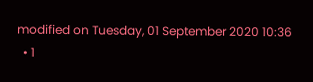modified on Tuesday, 01 September 2020 10:36
  • 1